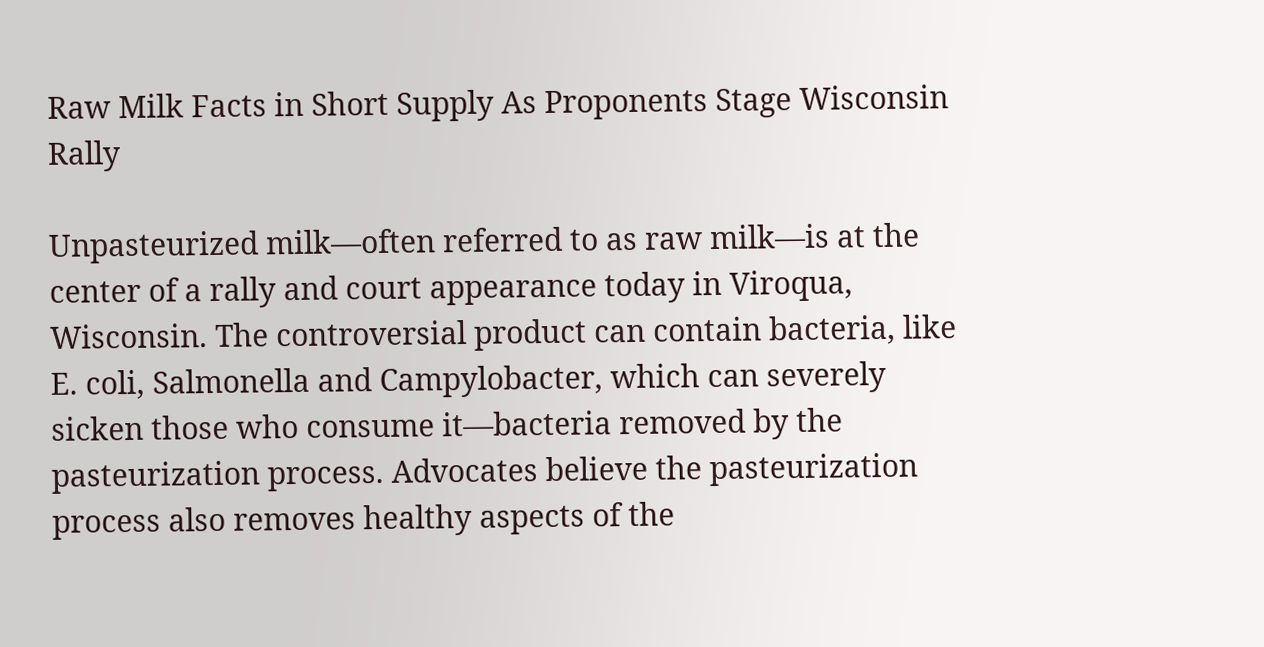Raw Milk Facts in Short Supply As Proponents Stage Wisconsin Rally

Unpasteurized milk—often referred to as raw milk—is at the center of a rally and court appearance today in Viroqua, Wisconsin. The controversial product can contain bacteria, like E. coli, Salmonella and Campylobacter, which can severely sicken those who consume it—bacteria removed by the pasteurization process. Advocates believe the pasteurization process also removes healthy aspects of the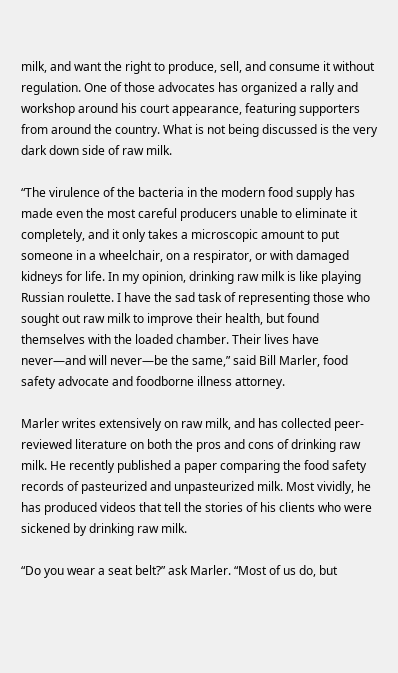milk, and want the right to produce, sell, and consume it without regulation. One of those advocates has organized a rally and workshop around his court appearance, featuring supporters from around the country. What is not being discussed is the very dark down side of raw milk.

“The virulence of the bacteria in the modern food supply has made even the most careful producers unable to eliminate it completely, and it only takes a microscopic amount to put someone in a wheelchair, on a respirator, or with damaged kidneys for life. In my opinion, drinking raw milk is like playing Russian roulette. I have the sad task of representing those who sought out raw milk to improve their health, but found themselves with the loaded chamber. Their lives have never—and will never—be the same,” said Bill Marler, food safety advocate and foodborne illness attorney.

Marler writes extensively on raw milk, and has collected peer-reviewed literature on both the pros and cons of drinking raw milk. He recently published a paper comparing the food safety records of pasteurized and unpasteurized milk. Most vividly, he has produced videos that tell the stories of his clients who were sickened by drinking raw milk.

“Do you wear a seat belt?” ask Marler. “Most of us do, but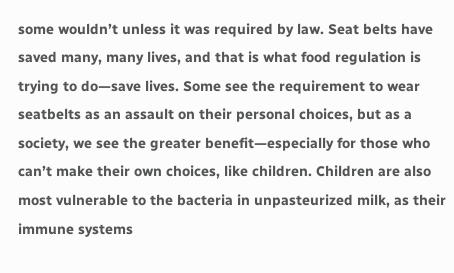some wouldn’t unless it was required by law. Seat belts have saved many, many lives, and that is what food regulation is trying to do—save lives. Some see the requirement to wear seatbelts as an assault on their personal choices, but as a society, we see the greater benefit—especially for those who can’t make their own choices, like children. Children are also most vulnerable to the bacteria in unpasteurized milk, as their immune systems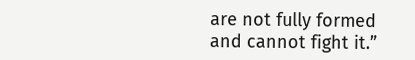are not fully formed and cannot fight it.”